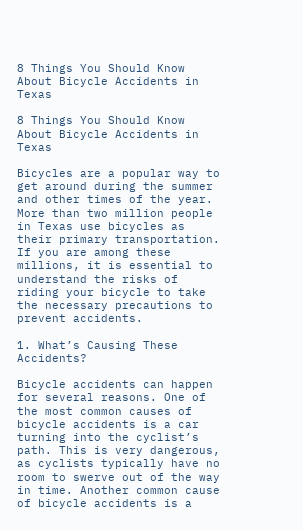8 Things You Should Know About Bicycle Accidents in Texas

8 Things You Should Know About Bicycle Accidents in Texas

Bicycles are a popular way to get around during the summer and other times of the year. More than two million people in Texas use bicycles as their primary transportation. If you are among these millions, it is essential to understand the risks of riding your bicycle to take the necessary precautions to prevent accidents.

1. What’s Causing These Accidents?

Bicycle accidents can happen for several reasons. One of the most common causes of bicycle accidents is a car turning into the cyclist’s path. This is very dangerous, as cyclists typically have no room to swerve out of the way in time. Another common cause of bicycle accidents is a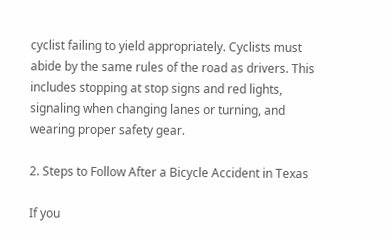cyclist failing to yield appropriately. Cyclists must abide by the same rules of the road as drivers. This includes stopping at stop signs and red lights, signaling when changing lanes or turning, and wearing proper safety gear.

2. Steps to Follow After a Bicycle Accident in Texas

If you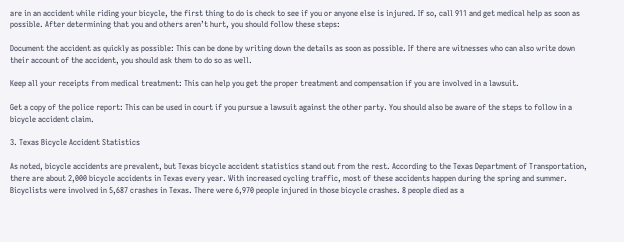are in an accident while riding your bicycle, the first thing to do is check to see if you or anyone else is injured. If so, call 911 and get medical help as soon as possible. After determining that you and others aren’t hurt, you should follow these steps:

Document the accident as quickly as possible: This can be done by writing down the details as soon as possible. If there are witnesses who can also write down their account of the accident, you should ask them to do so as well.

Keep all your receipts from medical treatment: This can help you get the proper treatment and compensation if you are involved in a lawsuit.

Get a copy of the police report: This can be used in court if you pursue a lawsuit against the other party. You should also be aware of the steps to follow in a bicycle accident claim.

3. Texas Bicycle Accident Statistics

As noted, bicycle accidents are prevalent, but Texas bicycle accident statistics stand out from the rest. According to the Texas Department of Transportation, there are about 2,000 bicycle accidents in Texas every year. With increased cycling traffic, most of these accidents happen during the spring and summer. Bicyclists were involved in 5,687 crashes in Texas. There were 6,970 people injured in those bicycle crashes. 8 people died as a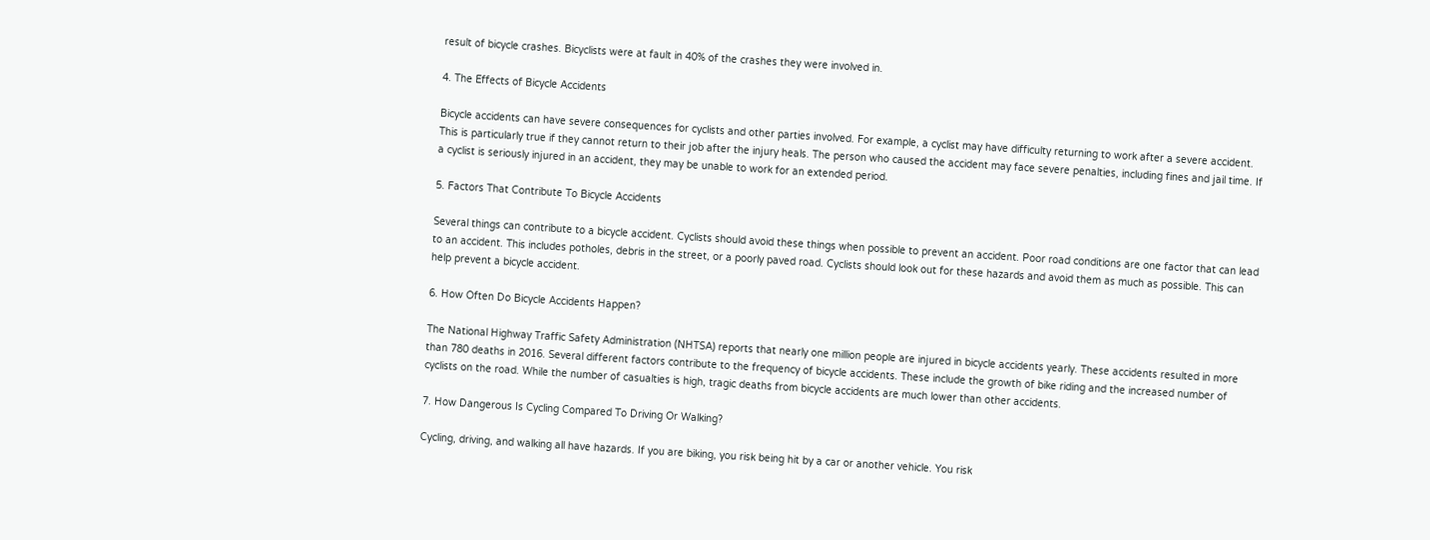result of bicycle crashes. Bicyclists were at fault in 40% of the crashes they were involved in.

4. The Effects of Bicycle Accidents

Bicycle accidents can have severe consequences for cyclists and other parties involved. For example, a cyclist may have difficulty returning to work after a severe accident. This is particularly true if they cannot return to their job after the injury heals. The person who caused the accident may face severe penalties, including fines and jail time. If a cyclist is seriously injured in an accident, they may be unable to work for an extended period.

5. Factors That Contribute To Bicycle Accidents

Several things can contribute to a bicycle accident. Cyclists should avoid these things when possible to prevent an accident. Poor road conditions are one factor that can lead to an accident. This includes potholes, debris in the street, or a poorly paved road. Cyclists should look out for these hazards and avoid them as much as possible. This can help prevent a bicycle accident.

6. How Often Do Bicycle Accidents Happen?

The National Highway Traffic Safety Administration (NHTSA) reports that nearly one million people are injured in bicycle accidents yearly. These accidents resulted in more than 780 deaths in 2016. Several different factors contribute to the frequency of bicycle accidents. These include the growth of bike riding and the increased number of cyclists on the road. While the number of casualties is high, tragic deaths from bicycle accidents are much lower than other accidents.

7. How Dangerous Is Cycling Compared To Driving Or Walking?

Cycling, driving, and walking all have hazards. If you are biking, you risk being hit by a car or another vehicle. You risk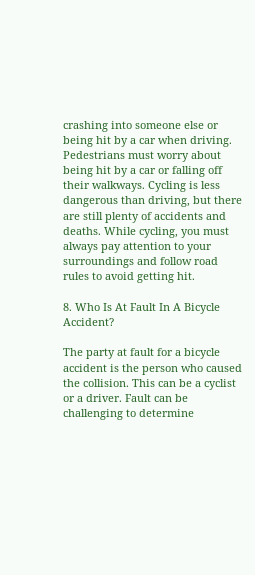crashing into someone else or being hit by a car when driving. Pedestrians must worry about being hit by a car or falling off their walkways. Cycling is less dangerous than driving, but there are still plenty of accidents and deaths. While cycling, you must always pay attention to your surroundings and follow road rules to avoid getting hit.

8. Who Is At Fault In A Bicycle Accident?

The party at fault for a bicycle accident is the person who caused the collision. This can be a cyclist or a driver. Fault can be challenging to determine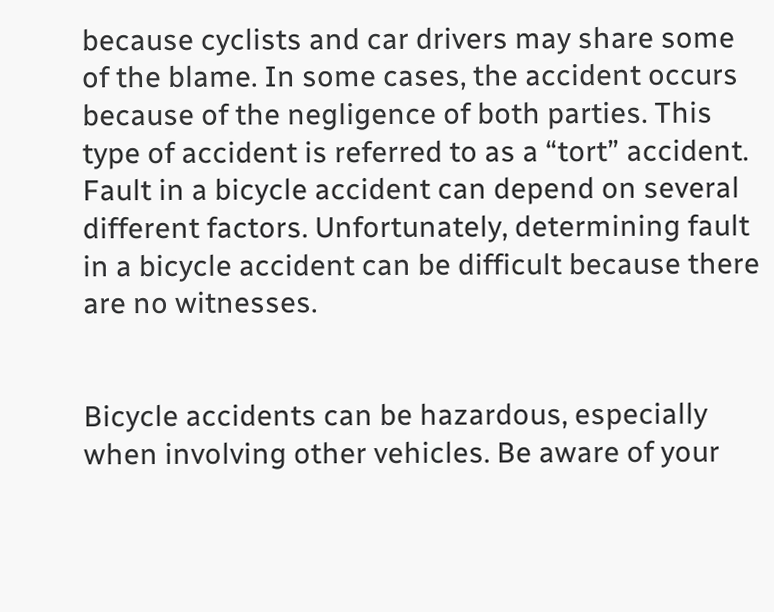because cyclists and car drivers may share some of the blame. In some cases, the accident occurs because of the negligence of both parties. This type of accident is referred to as a “tort” accident. Fault in a bicycle accident can depend on several different factors. Unfortunately, determining fault in a bicycle accident can be difficult because there are no witnesses.


Bicycle accidents can be hazardous, especially when involving other vehicles. Be aware of your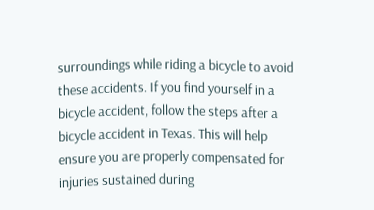surroundings while riding a bicycle to avoid these accidents. If you find yourself in a bicycle accident, follow the steps after a bicycle accident in Texas. This will help ensure you are properly compensated for injuries sustained during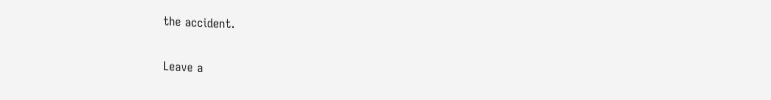the accident.

Leave a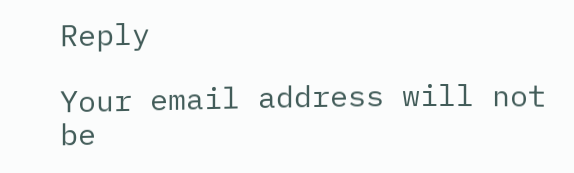Reply

Your email address will not be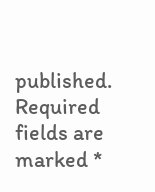published. Required fields are marked *